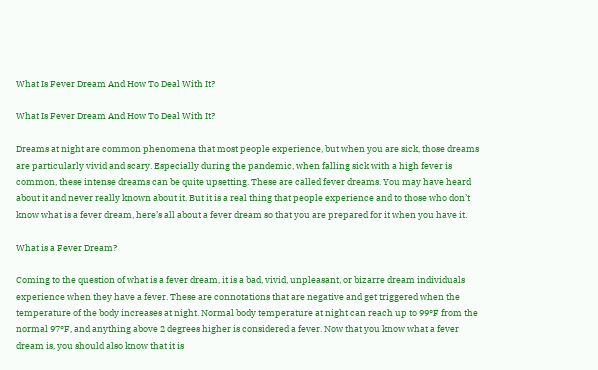What Is Fever Dream And How To Deal With It?

What Is Fever Dream And How To Deal With It?

Dreams at night are common phenomena that most people experience, but when you are sick, those dreams are particularly vivid and scary. Especially during the pandemic, when falling sick with a high fever is common, these intense dreams can be quite upsetting. These are called fever dreams. You may have heard about it and never really known about it. But it is a real thing that people experience and to those who don’t know what is a fever dream, here’s all about a fever dream so that you are prepared for it when you have it.

What is a Fever Dream?

Coming to the question of what is a fever dream, it is a bad, vivid, unpleasant, or bizarre dream individuals experience when they have a fever. These are connotations that are negative and get triggered when the temperature of the body increases at night. Normal body temperature at night can reach up to 99°F from the normal 97°F, and anything above 2 degrees higher is considered a fever. Now that you know what a fever dream is, you should also know that it is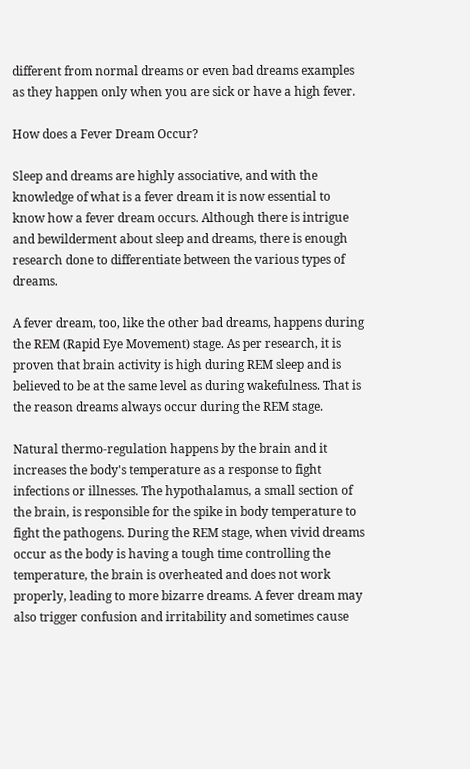different from normal dreams or even bad dreams examples as they happen only when you are sick or have a high fever.

How does a Fever Dream Occur?

Sleep and dreams are highly associative, and with the knowledge of what is a fever dream it is now essential to know how a fever dream occurs. Although there is intrigue and bewilderment about sleep and dreams, there is enough research done to differentiate between the various types of dreams.

A fever dream, too, like the other bad dreams, happens during the REM (Rapid Eye Movement) stage. As per research, it is proven that brain activity is high during REM sleep and is believed to be at the same level as during wakefulness. That is the reason dreams always occur during the REM stage.

Natural thermo-regulation happens by the brain and it increases the body's temperature as a response to fight infections or illnesses. The hypothalamus, a small section of the brain, is responsible for the spike in body temperature to fight the pathogens. During the REM stage, when vivid dreams occur as the body is having a tough time controlling the temperature, the brain is overheated and does not work properly, leading to more bizarre dreams. A fever dream may also trigger confusion and irritability and sometimes cause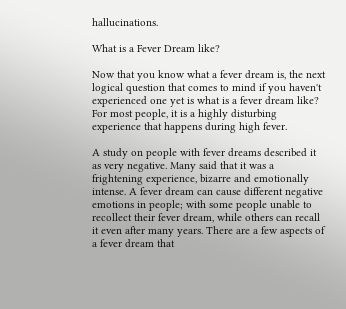hallucinations.

What is a Fever Dream like?

Now that you know what a fever dream is, the next logical question that comes to mind if you haven't experienced one yet is what is a fever dream like? For most people, it is a highly disturbing experience that happens during high fever.

A study on people with fever dreams described it as very negative. Many said that it was a frightening experience, bizarre and emotionally intense. A fever dream can cause different negative emotions in people; with some people unable to recollect their fever dream, while others can recall it even after many years. There are a few aspects of a fever dream that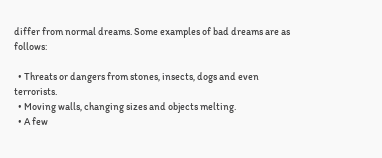differ from normal dreams. Some examples of bad dreams are as follows:

  • Threats or dangers from stones, insects, dogs and even terrorists.
  • Moving walls, changing sizes and objects melting.
  • A few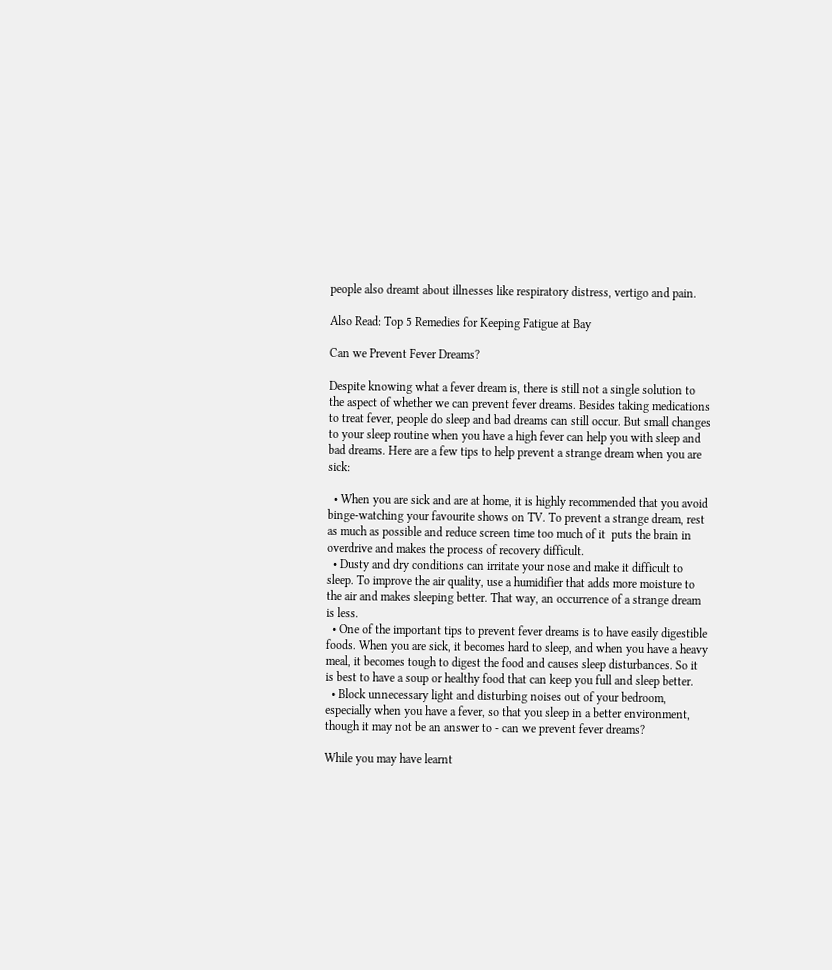people also dreamt about illnesses like respiratory distress, vertigo and pain.

Also Read: Top 5 Remedies for Keeping Fatigue at Bay

Can we Prevent Fever Dreams?

Despite knowing what a fever dream is, there is still not a single solution to the aspect of whether we can prevent fever dreams. Besides taking medications to treat fever, people do sleep and bad dreams can still occur. But small changes to your sleep routine when you have a high fever can help you with sleep and bad dreams. Here are a few tips to help prevent a strange dream when you are sick:

  • When you are sick and are at home, it is highly recommended that you avoid binge-watching your favourite shows on TV. To prevent a strange dream, rest as much as possible and reduce screen time too much of it  puts the brain in overdrive and makes the process of recovery difficult.
  • Dusty and dry conditions can irritate your nose and make it difficult to sleep. To improve the air quality, use a humidifier that adds more moisture to the air and makes sleeping better. That way, an occurrence of a strange dream is less.
  • One of the important tips to prevent fever dreams is to have easily digestible foods. When you are sick, it becomes hard to sleep, and when you have a heavy meal, it becomes tough to digest the food and causes sleep disturbances. So it is best to have a soup or healthy food that can keep you full and sleep better.
  • Block unnecessary light and disturbing noises out of your bedroom, especially when you have a fever, so that you sleep in a better environment, though it may not be an answer to - can we prevent fever dreams?

While you may have learnt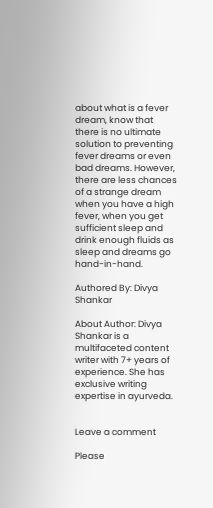about what is a fever dream, know that there is no ultimate solution to preventing fever dreams or even bad dreams. However, there are less chances of a strange dream when you have a high fever, when you get sufficient sleep and drink enough fluids as sleep and dreams go hand-in-hand.

Authored By: Divya Shankar

About Author: Divya Shankar is a multifaceted content writer with 7+ years of experience. She has exclusive writing expertise in ayurveda.


Leave a comment

Please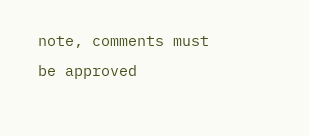note, comments must be approved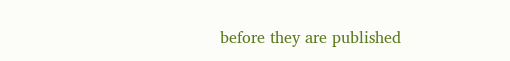before they are published